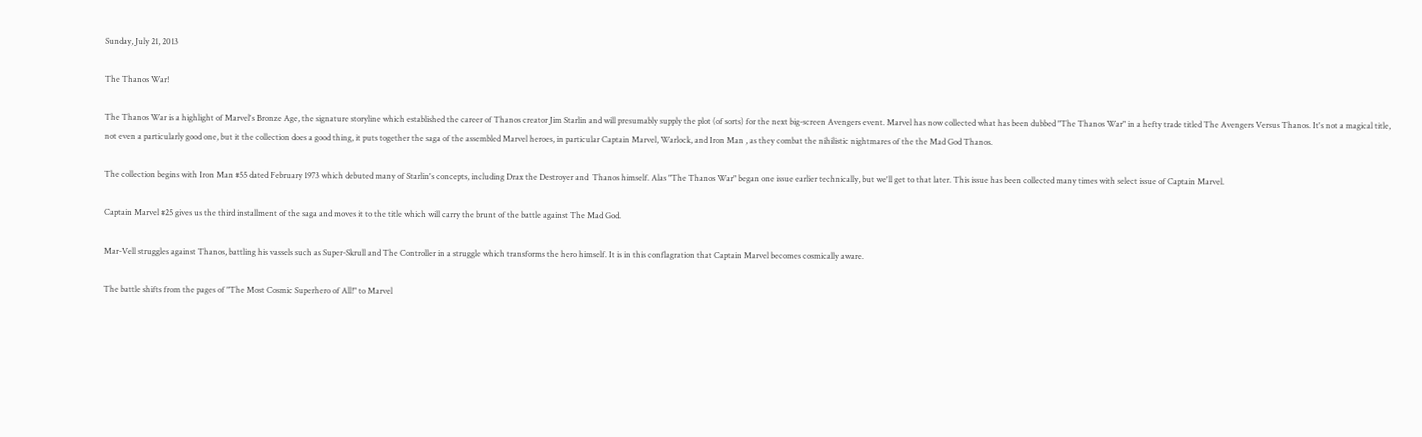Sunday, July 21, 2013

The Thanos War!

The Thanos War is a highlight of Marvel's Bronze Age, the signature storyline which established the career of Thanos creator Jim Starlin and will presumably supply the plot (of sorts) for the next big-screen Avengers event. Marvel has now collected what has been dubbed "The Thanos War" in a hefty trade titled The Avengers Versus Thanos. It's not a magical title, not even a particularly good one, but it the collection does a good thing, it puts together the saga of the assembled Marvel heroes, in particular Captain Marvel, Warlock, and Iron Man , as they combat the nihilistic nightmares of the the Mad God Thanos.

The collection begins with Iron Man #55 dated February 1973 which debuted many of Starlin's concepts, including Drax the Destroyer and  Thanos himself. Alas "The Thanos War" began one issue earlier technically, but we'll get to that later. This issue has been collected many times with select issue of Captain Marvel.

Captain Marvel #25 gives us the third installment of the saga and moves it to the title which will carry the brunt of the battle against The Mad God.

Mar-Vell struggles against Thanos, battling his vassels such as Super-Skrull and The Controller in a struggle which transforms the hero himself. It is in this conflagration that Captain Marvel becomes cosmically aware.

The battle shifts from the pages of "The Most Cosmic Superhero of All!" to Marvel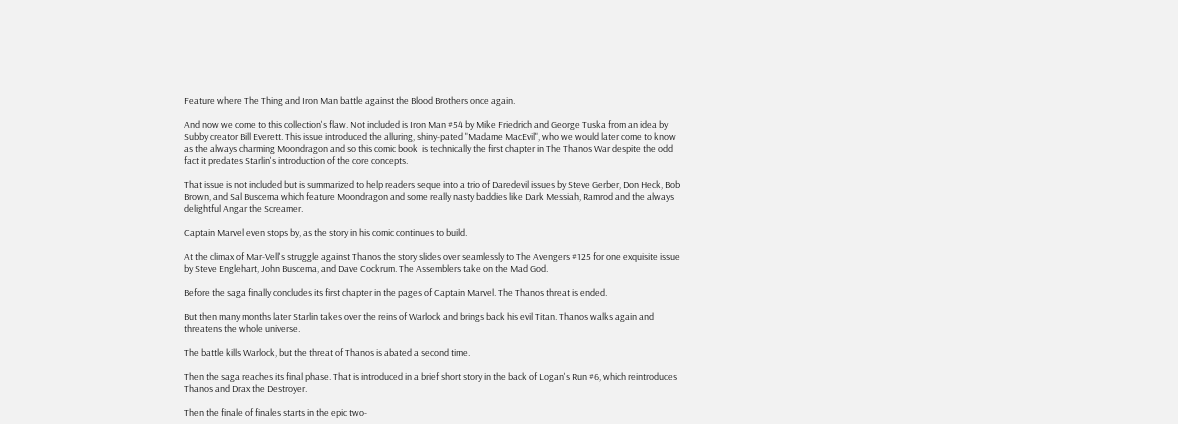Feature where The Thing and Iron Man battle against the Blood Brothers once again.

And now we come to this collection's flaw. Not included is Iron Man #54 by Mike Friedrich and George Tuska from an idea by Subby creator Bill Everett. This issue introduced the alluring, shiny-pated "Madame MacEvil", who we would later come to know as the always charming Moondragon and so this comic book  is technically the first chapter in The Thanos War despite the odd fact it predates Starlin's introduction of the core concepts.

That issue is not included but is summarized to help readers seque into a trio of Daredevil issues by Steve Gerber, Don Heck, Bob Brown, and Sal Buscema which feature Moondragon and some really nasty baddies like Dark Messiah, Ramrod and the always delightful Angar the Screamer.

Captain Marvel even stops by, as the story in his comic continues to build.

At the climax of Mar-Vell's struggle against Thanos the story slides over seamlessly to The Avengers #125 for one exquisite issue by Steve Englehart, John Buscema, and Dave Cockrum. The Assemblers take on the Mad God.

Before the saga finally concludes its first chapter in the pages of Captain Marvel. The Thanos threat is ended.

But then many months later Starlin takes over the reins of Warlock and brings back his evil Titan. Thanos walks again and threatens the whole universe.

The battle kills Warlock, but the threat of Thanos is abated a second time.

Then the saga reaches its final phase. That is introduced in a brief short story in the back of Logan's Run #6, which reintroduces Thanos and Drax the Destroyer.

Then the finale of finales starts in the epic two-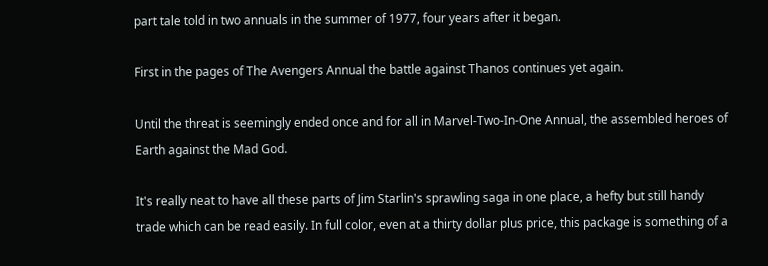part tale told in two annuals in the summer of 1977, four years after it began.

First in the pages of The Avengers Annual the battle against Thanos continues yet again.

Until the threat is seemingly ended once and for all in Marvel-Two-In-One Annual, the assembled heroes of Earth against the Mad God.

It's really neat to have all these parts of Jim Starlin's sprawling saga in one place, a hefty but still handy trade which can be read easily. In full color, even at a thirty dollar plus price, this package is something of a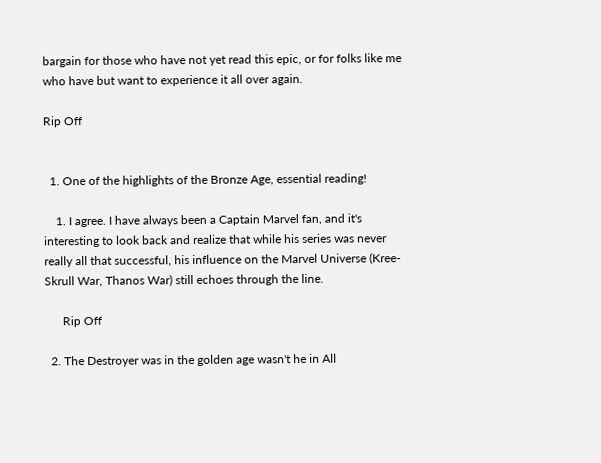bargain for those who have not yet read this epic, or for folks like me who have but want to experience it all over again.

Rip Off


  1. One of the highlights of the Bronze Age, essential reading!

    1. I agree. I have always been a Captain Marvel fan, and it's interesting to look back and realize that while his series was never really all that successful, his influence on the Marvel Universe (Kree-Skrull War, Thanos War) still echoes through the line.

      Rip Off

  2. The Destroyer was in the golden age wasn't he in All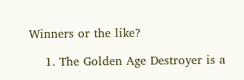Winners or the like?

    1. The Golden Age Destroyer is a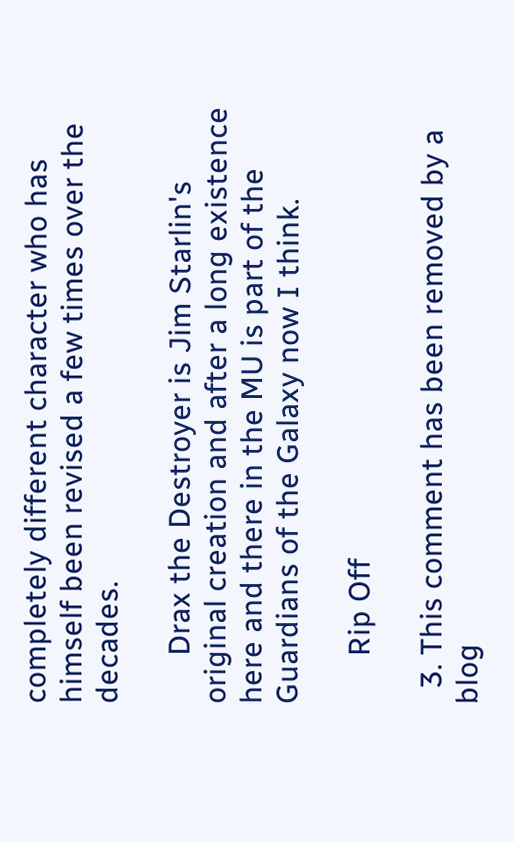completely different character who has himself been revised a few times over the decades.

      Drax the Destroyer is Jim Starlin's original creation and after a long existence here and there in the MU is part of the Guardians of the Galaxy now I think.

      Rip Off

  3. This comment has been removed by a blog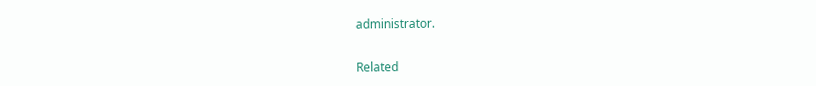administrator.


Related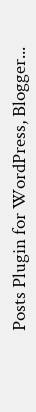Posts Plugin for WordPress, Blogger...